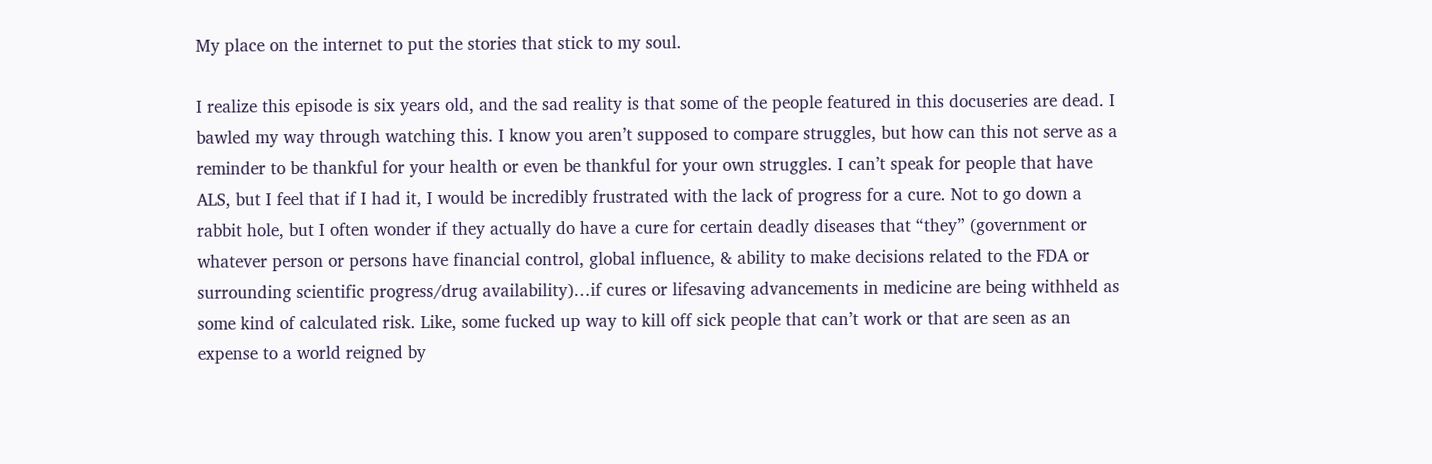My place on the internet to put the stories that stick to my soul.

I realize this episode is six years old, and the sad reality is that some of the people featured in this docuseries are dead. I bawled my way through watching this. I know you aren’t supposed to compare struggles, but how can this not serve as a reminder to be thankful for your health or even be thankful for your own struggles. I can’t speak for people that have ALS, but I feel that if I had it, I would be incredibly frustrated with the lack of progress for a cure. Not to go down a rabbit hole, but I often wonder if they actually do have a cure for certain deadly diseases that “they” (government or whatever person or persons have financial control, global influence, & ability to make decisions related to the FDA or surrounding scientific progress/drug availability)…if cures or lifesaving advancements in medicine are being withheld as some kind of calculated risk. Like, some fucked up way to kill off sick people that can’t work or that are seen as an expense to a world reigned by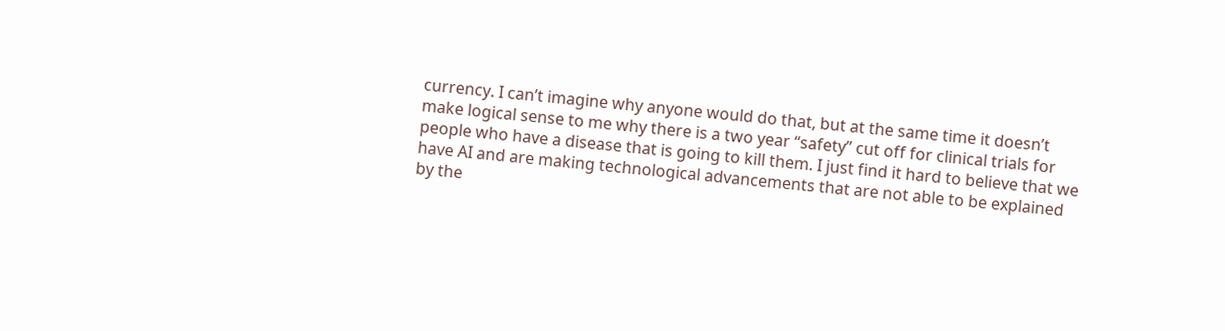currency. I can’t imagine why anyone would do that, but at the same time it doesn’t make logical sense to me why there is a two year “safety” cut off for clinical trials for people who have a disease that is going to kill them. I just find it hard to believe that we have AI and are making technological advancements that are not able to be explained by the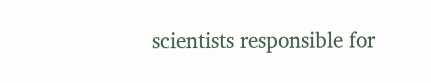scientists responsible for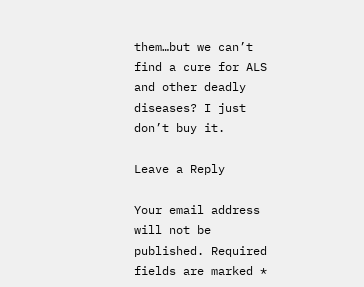them…but we can’t find a cure for ALS and other deadly diseases? I just don’t buy it.

Leave a Reply

Your email address will not be published. Required fields are marked *